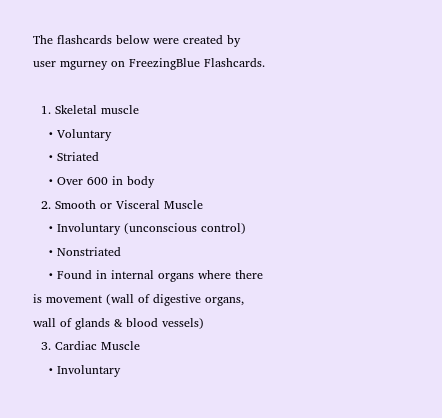The flashcards below were created by user mgurney on FreezingBlue Flashcards.

  1. Skeletal muscle
    • Voluntary
    • Striated
    • Over 600 in body
  2. Smooth or Visceral Muscle
    • Involuntary (unconscious control)
    • Nonstriated
    • Found in internal organs where there is movement (wall of digestive organs, wall of glands & blood vessels)
  3. Cardiac Muscle
    • Involuntary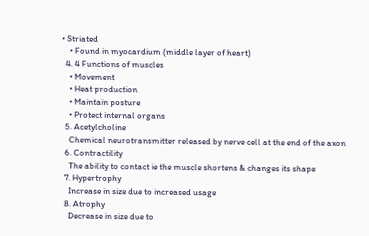• Striated
    • Found in myocardium (middle layer of heart)
  4. 4 Functions of muscles
    • Movement
    • Heat production
    • Maintain posture
    • Protect internal organs
  5. Acetylcholine
    Chemical neurotransmitter released by nerve cell at the end of the axon
  6. Contractility
    The ability to contact ie the muscle shortens & changes its shape
  7. Hypertrophy
    Increase in size due to increased usage
  8. Atrophy
    Decrease in size due to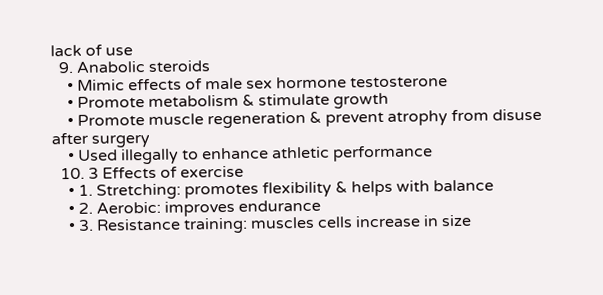lack of use
  9. Anabolic steroids
    • Mimic effects of male sex hormone testosterone
    • Promote metabolism & stimulate growth
    • Promote muscle regeneration & prevent atrophy from disuse after surgery
    • Used illegally to enhance athletic performance
  10. 3 Effects of exercise
    • 1. Stretching: promotes flexibility & helps with balance
    • 2. Aerobic: improves endurance
    • 3. Resistance training: muscles cells increase in size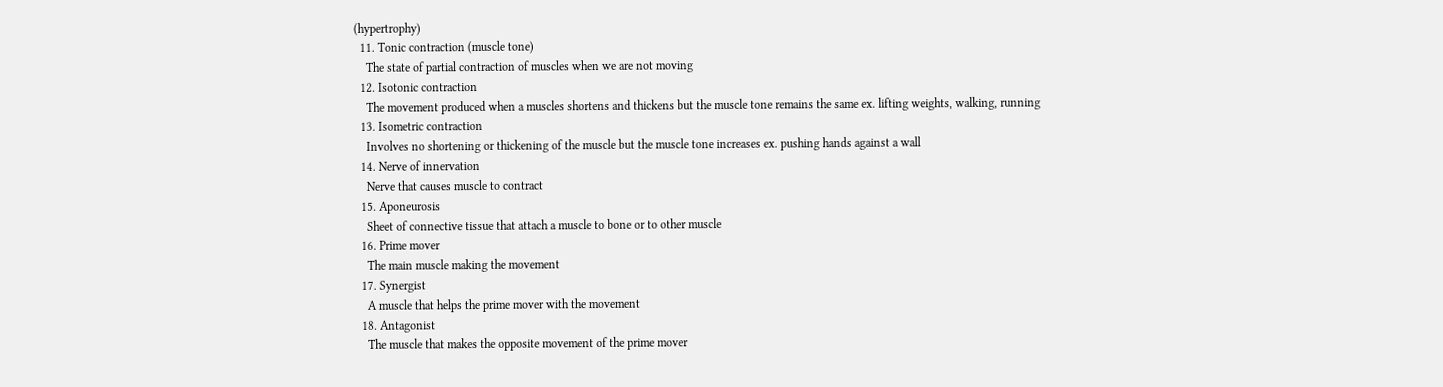(hypertrophy)
  11. Tonic contraction (muscle tone)
    The state of partial contraction of muscles when we are not moving
  12. Isotonic contraction
    The movement produced when a muscles shortens and thickens but the muscle tone remains the same ex. lifting weights, walking, running
  13. Isometric contraction
    Involves no shortening or thickening of the muscle but the muscle tone increases ex. pushing hands against a wall
  14. Nerve of innervation
    Nerve that causes muscle to contract
  15. Aponeurosis
    Sheet of connective tissue that attach a muscle to bone or to other muscle
  16. Prime mover
    The main muscle making the movement
  17. Synergist
    A muscle that helps the prime mover with the movement
  18. Antagonist
    The muscle that makes the opposite movement of the prime mover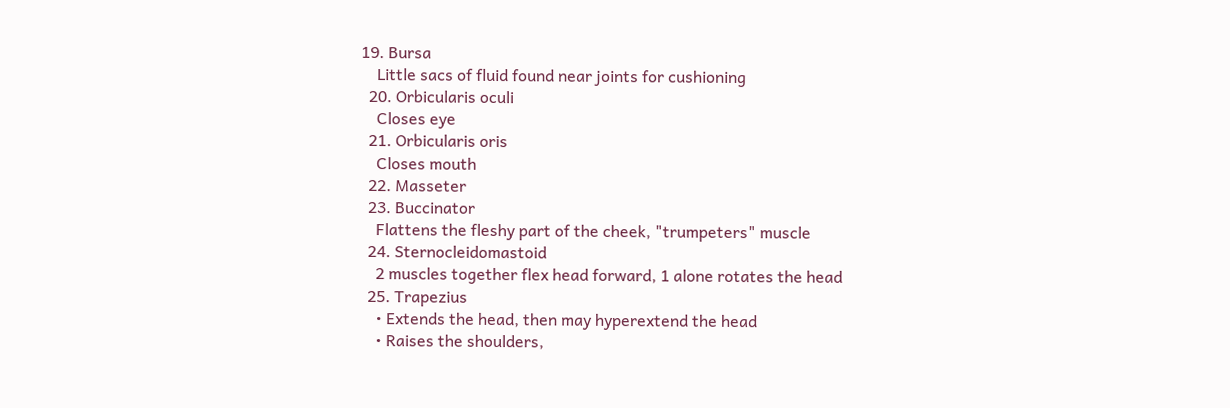19. Bursa
    Little sacs of fluid found near joints for cushioning
  20. Orbicularis oculi
    Closes eye
  21. Orbicularis oris
    Closes mouth
  22. Masseter
  23. Buccinator
    Flattens the fleshy part of the cheek, "trumpeters" muscle
  24. Sternocleidomastoid
    2 muscles together flex head forward, 1 alone rotates the head
  25. Trapezius
    • Extends the head, then may hyperextend the head
    • Raises the shoulders,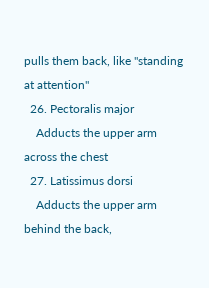pulls them back, like "standing at attention"
  26. Pectoralis major
    Adducts the upper arm across the chest
  27. Latissimus dorsi
    Adducts the upper arm behind the back,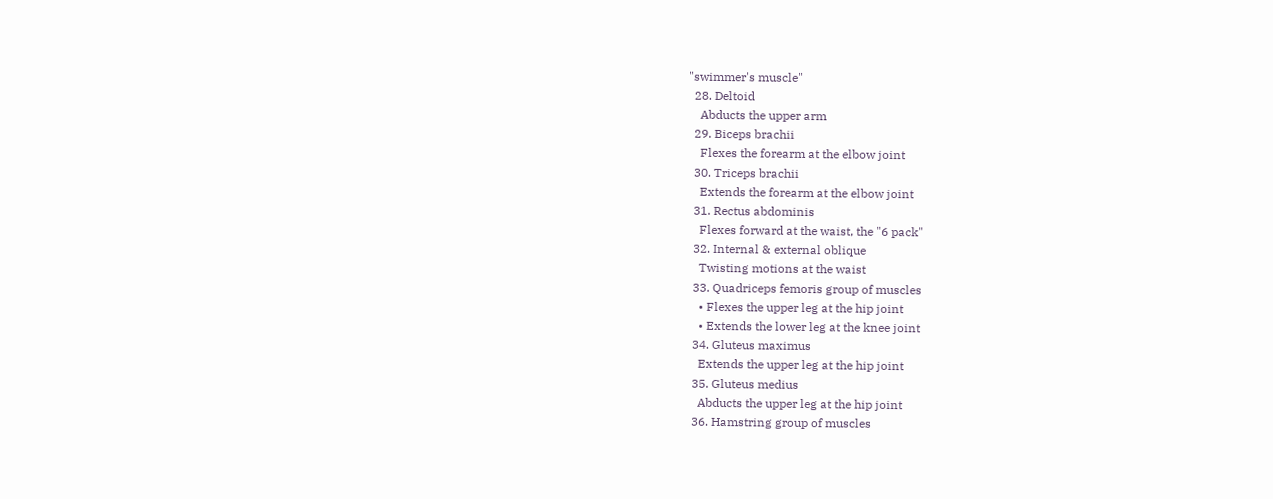"swimmer's muscle"
  28. Deltoid
    Abducts the upper arm
  29. Biceps brachii
    Flexes the forearm at the elbow joint
  30. Triceps brachii
    Extends the forearm at the elbow joint
  31. Rectus abdominis
    Flexes forward at the waist, the "6 pack"
  32. Internal & external oblique
    Twisting motions at the waist
  33. Quadriceps femoris group of muscles
    • Flexes the upper leg at the hip joint
    • Extends the lower leg at the knee joint
  34. Gluteus maximus
    Extends the upper leg at the hip joint
  35. Gluteus medius
    Abducts the upper leg at the hip joint
  36. Hamstring group of muscles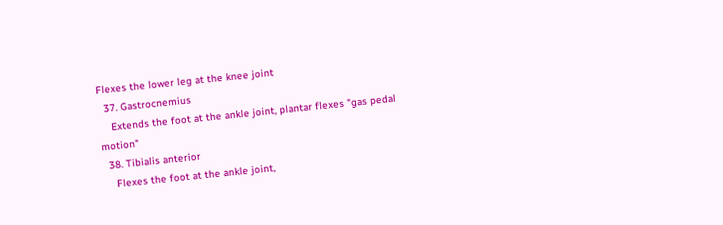Flexes the lower leg at the knee joint
  37. Gastrocnemius
    Extends the foot at the ankle joint, plantar flexes "gas pedal motion"
  38. Tibialis anterior
    Flexes the foot at the ankle joint,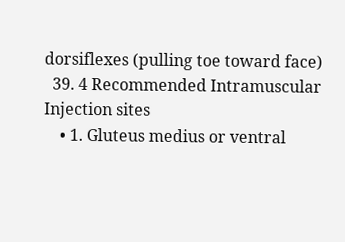dorsiflexes (pulling toe toward face)
  39. 4 Recommended Intramuscular Injection sites
    • 1. Gluteus medius or ventral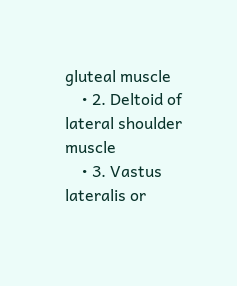gluteal muscle
    • 2. Deltoid of lateral shoulder muscle
    • 3. Vastus lateralis or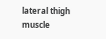lateral thigh muscle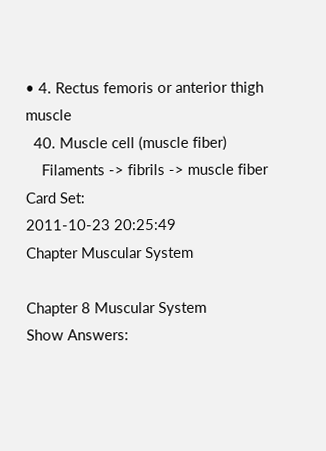• 4. Rectus femoris or anterior thigh muscle
  40. Muscle cell (muscle fiber)
    Filaments -> fibrils -> muscle fiber
Card Set:
2011-10-23 20:25:49
Chapter Muscular System

Chapter 8 Muscular System
Show Answers: